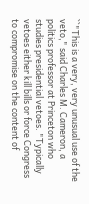``"This is a very, very unusual use of the veto," said Charles M. Cameron, a politics professor at Princeton who studies presidential vetoes. "Typically vetoes either kill bills or force Congress to compromise on the content of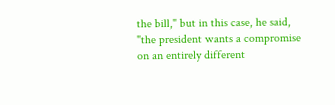the bill," but in this case, he said, "the president wants a compromise on an entirely different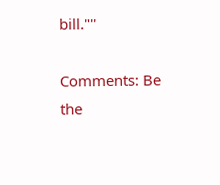bill."''

Comments: Be the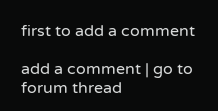first to add a comment

add a comment | go to forum thread